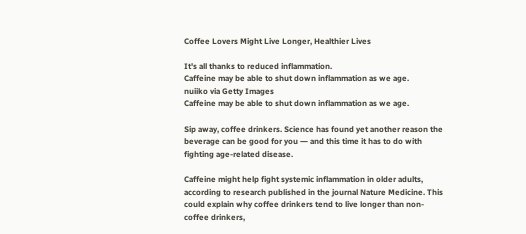Coffee Lovers Might Live Longer, Healthier Lives

It's all thanks to reduced inflammation.
Caffeine may be able to shut down inflammation as we age.
nuiiko via Getty Images
Caffeine may be able to shut down inflammation as we age.

Sip away, coffee drinkers. Science has found yet another reason the beverage can be good for you ― and this time it has to do with fighting age-related disease.

Caffeine might help fight systemic inflammation in older adults, according to research published in the journal Nature Medicine. This could explain why coffee drinkers tend to live longer than non-coffee drinkers,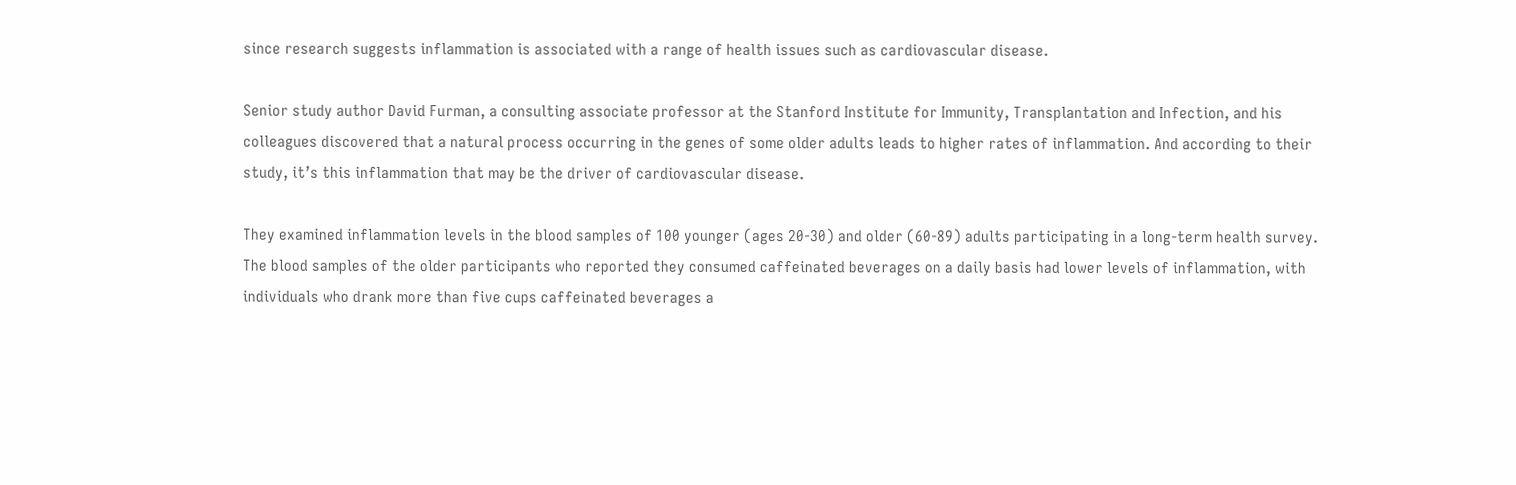since research suggests inflammation is associated with a range of health issues such as cardiovascular disease.

Senior study author David Furman, a consulting associate professor at the Stanford Institute for Immunity, Transplantation and Infection, and his colleagues discovered that a natural process occurring in the genes of some older adults leads to higher rates of inflammation. And according to their study, it’s this inflammation that may be the driver of cardiovascular disease.

They examined inflammation levels in the blood samples of 100 younger (ages 20-30) and older (60-89) adults participating in a long-term health survey. The blood samples of the older participants who reported they consumed caffeinated beverages on a daily basis had lower levels of inflammation, with individuals who drank more than five cups caffeinated beverages a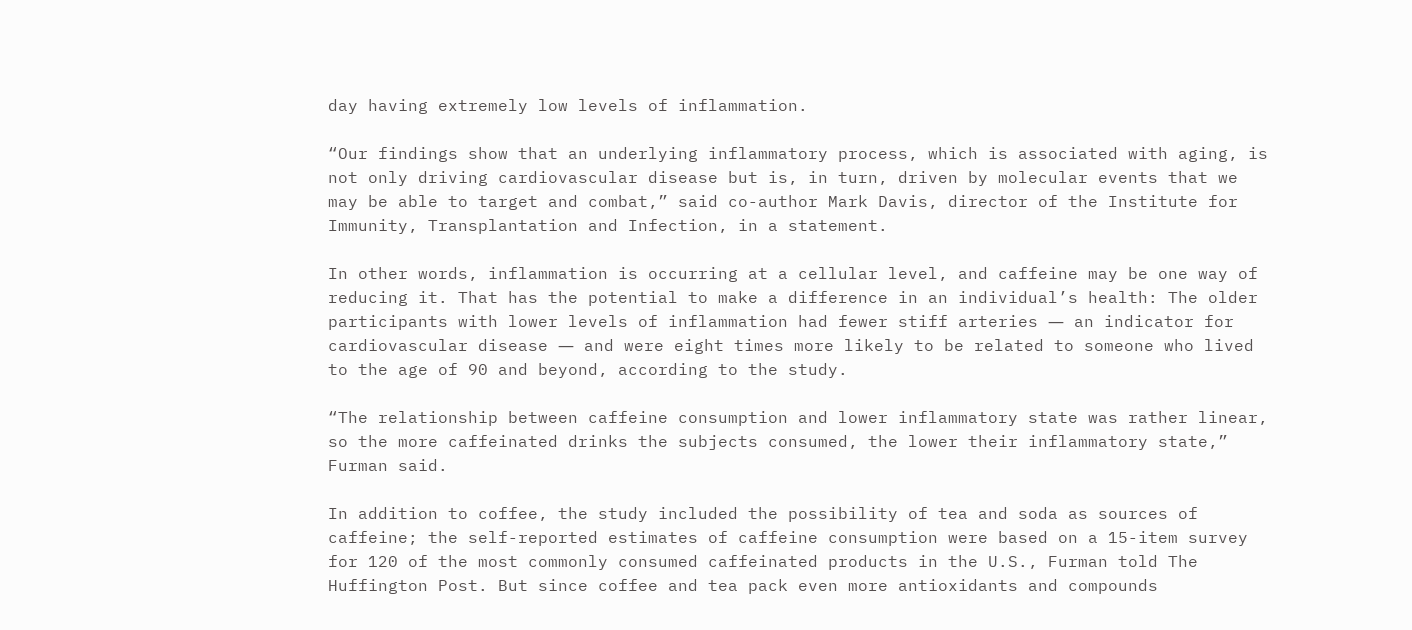day having extremely low levels of inflammation.

“Our findings show that an underlying inflammatory process, which is associated with aging, is not only driving cardiovascular disease but is, in turn, driven by molecular events that we may be able to target and combat,” said co-author Mark Davis, director of the Institute for Immunity, Transplantation and Infection, in a statement.

In other words, inflammation is occurring at a cellular level, and caffeine may be one way of reducing it. That has the potential to make a difference in an individual’s health: The older participants with lower levels of inflammation had fewer stiff arteries ― an indicator for cardiovascular disease ― and were eight times more likely to be related to someone who lived to the age of 90 and beyond, according to the study.

“The relationship between caffeine consumption and lower inflammatory state was rather linear, so the more caffeinated drinks the subjects consumed, the lower their inflammatory state,” Furman said.

In addition to coffee, the study included the possibility of tea and soda as sources of caffeine; the self-reported estimates of caffeine consumption were based on a 15-item survey for 120 of the most commonly consumed caffeinated products in the U.S., Furman told The Huffington Post. But since coffee and tea pack even more antioxidants and compounds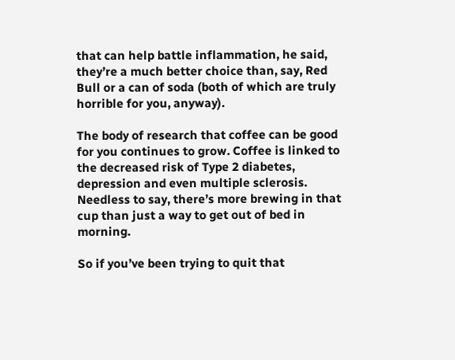that can help battle inflammation, he said, they’re a much better choice than, say, Red Bull or a can of soda (both of which are truly horrible for you, anyway).

The body of research that coffee can be good for you continues to grow. Coffee is linked to the decreased risk of Type 2 diabetes, depression and even multiple sclerosis. Needless to say, there’s more brewing in that cup than just a way to get out of bed in morning.

So if you’ve been trying to quit that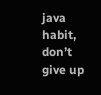java habit, don’t give up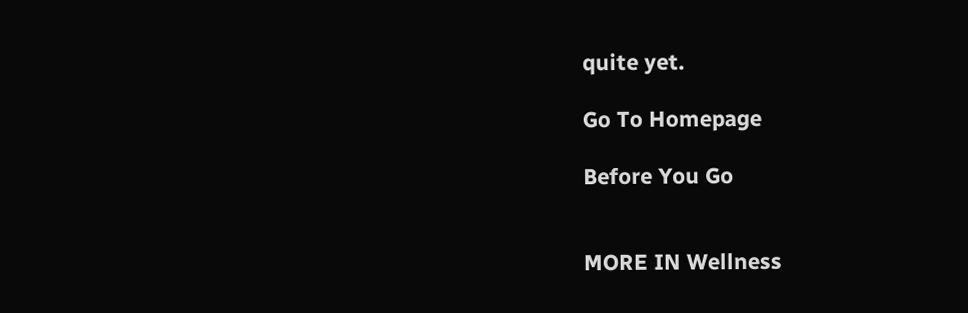quite yet.

Go To Homepage

Before You Go


MORE IN Wellness